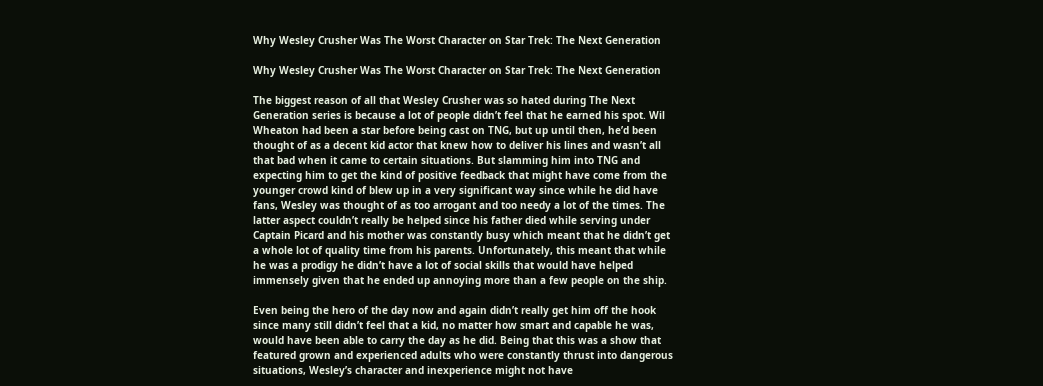Why Wesley Crusher Was The Worst Character on Star Trek: The Next Generation

Why Wesley Crusher Was The Worst Character on Star Trek: The Next Generation

The biggest reason of all that Wesley Crusher was so hated during The Next Generation series is because a lot of people didn’t feel that he earned his spot. Wil Wheaton had been a star before being cast on TNG, but up until then, he’d been thought of as a decent kid actor that knew how to deliver his lines and wasn’t all that bad when it came to certain situations. But slamming him into TNG and expecting him to get the kind of positive feedback that might have come from the younger crowd kind of blew up in a very significant way since while he did have fans, Wesley was thought of as too arrogant and too needy a lot of the times. The latter aspect couldn’t really be helped since his father died while serving under Captain Picard and his mother was constantly busy which meant that he didn’t get a whole lot of quality time from his parents. Unfortunately, this meant that while he was a prodigy he didn’t have a lot of social skills that would have helped immensely given that he ended up annoying more than a few people on the ship.

Even being the hero of the day now and again didn’t really get him off the hook since many still didn’t feel that a kid, no matter how smart and capable he was, would have been able to carry the day as he did. Being that this was a show that featured grown and experienced adults who were constantly thrust into dangerous situations, Wesley’s character and inexperience might not have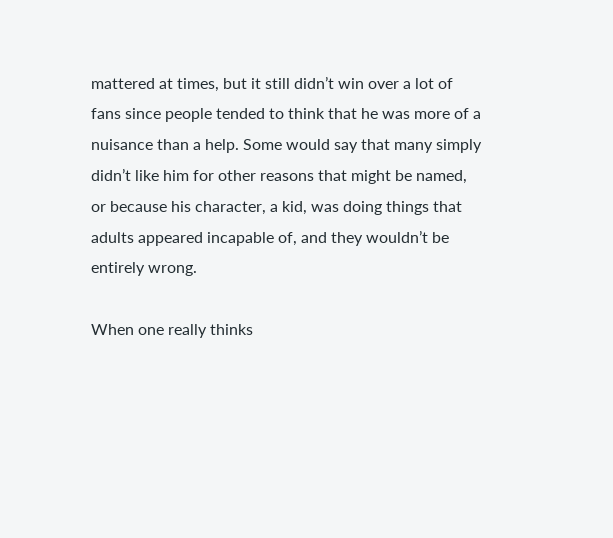mattered at times, but it still didn’t win over a lot of fans since people tended to think that he was more of a nuisance than a help. Some would say that many simply didn’t like him for other reasons that might be named, or because his character, a kid, was doing things that adults appeared incapable of, and they wouldn’t be entirely wrong.

When one really thinks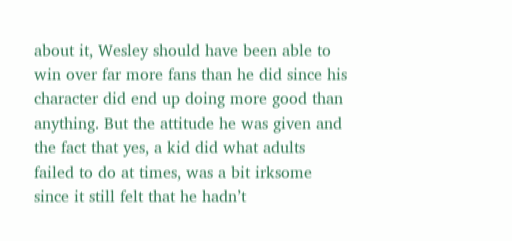about it, Wesley should have been able to win over far more fans than he did since his character did end up doing more good than anything. But the attitude he was given and the fact that yes, a kid did what adults failed to do at times, was a bit irksome since it still felt that he hadn’t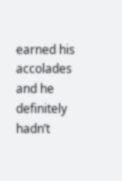earned his accolades and he definitely hadn’t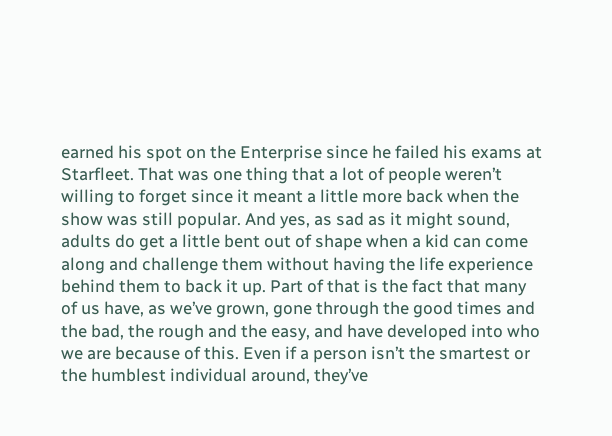earned his spot on the Enterprise since he failed his exams at Starfleet. That was one thing that a lot of people weren’t willing to forget since it meant a little more back when the show was still popular. And yes, as sad as it might sound, adults do get a little bent out of shape when a kid can come along and challenge them without having the life experience behind them to back it up. Part of that is the fact that many of us have, as we’ve grown, gone through the good times and the bad, the rough and the easy, and have developed into who we are because of this. Even if a person isn’t the smartest or the humblest individual around, they’ve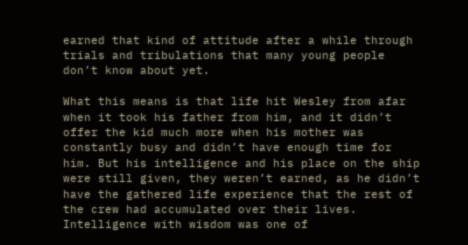earned that kind of attitude after a while through trials and tribulations that many young people don’t know about yet.

What this means is that life hit Wesley from afar when it took his father from him, and it didn’t offer the kid much more when his mother was constantly busy and didn’t have enough time for him. But his intelligence and his place on the ship were still given, they weren’t earned, as he didn’t have the gathered life experience that the rest of the crew had accumulated over their lives. Intelligence with wisdom was one of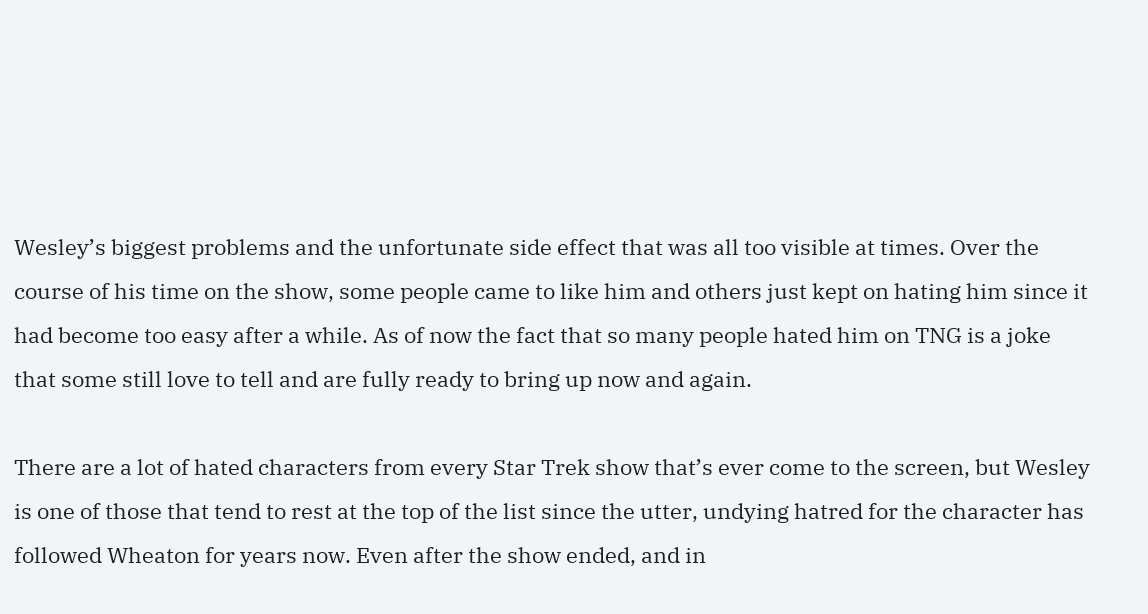Wesley’s biggest problems and the unfortunate side effect that was all too visible at times. Over the course of his time on the show, some people came to like him and others just kept on hating him since it had become too easy after a while. As of now the fact that so many people hated him on TNG is a joke that some still love to tell and are fully ready to bring up now and again.

There are a lot of hated characters from every Star Trek show that’s ever come to the screen, but Wesley is one of those that tend to rest at the top of the list since the utter, undying hatred for the character has followed Wheaton for years now. Even after the show ended, and in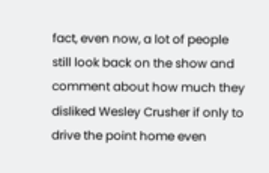fact, even now, a lot of people still look back on the show and comment about how much they disliked Wesley Crusher if only to drive the point home even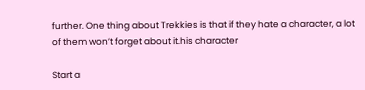further. One thing about Trekkies is that if they hate a character, a lot of them won’t forget about it.his character

Start a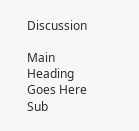Discussion

Main Heading Goes Here
Sub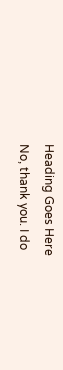Heading Goes Here
No, thank you. I do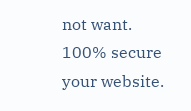not want.
100% secure your website.